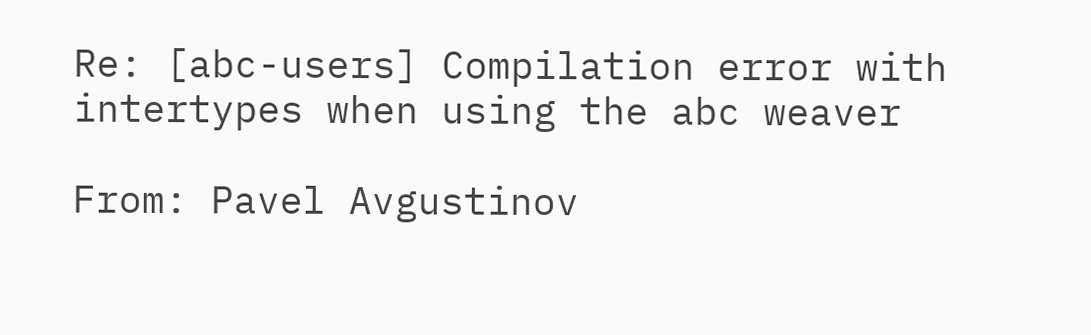Re: [abc-users] Compilation error with intertypes when using the abc weaver

From: Pavel Avgustinov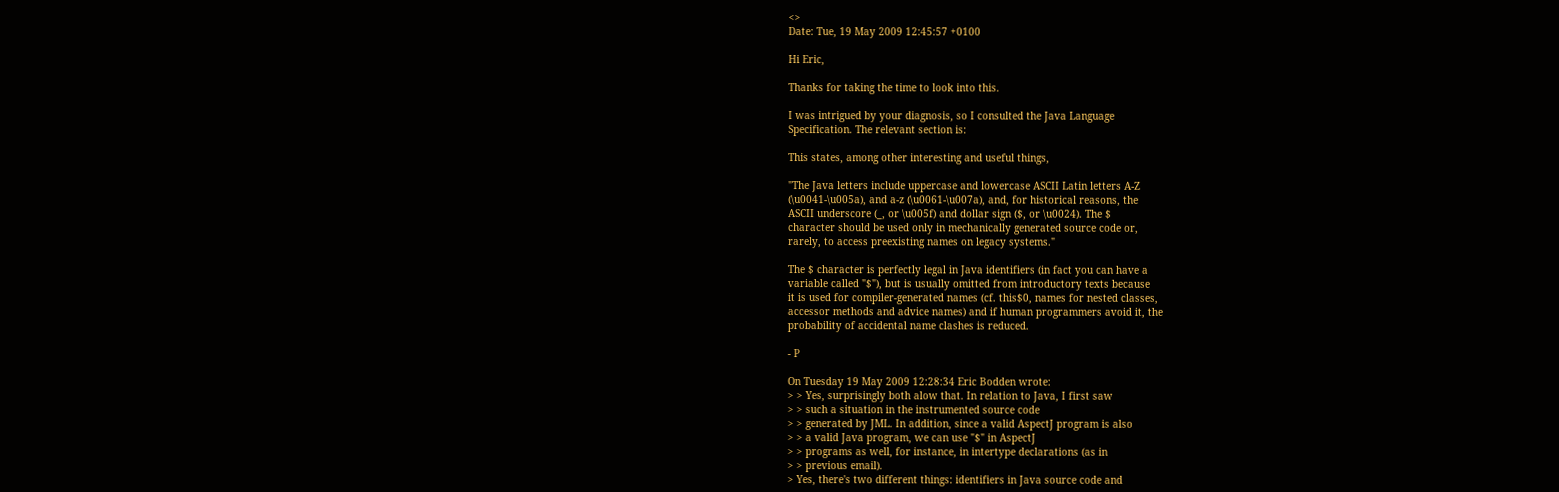<>
Date: Tue, 19 May 2009 12:45:57 +0100

Hi Eric,

Thanks for taking the time to look into this.

I was intrigued by your diagnosis, so I consulted the Java Language
Specification. The relevant section is:

This states, among other interesting and useful things,

"The Java letters include uppercase and lowercase ASCII Latin letters A-Z
(\u0041-\u005a), and a-z (\u0061-\u007a), and, for historical reasons, the
ASCII underscore (_, or \u005f) and dollar sign ($, or \u0024). The $
character should be used only in mechanically generated source code or,
rarely, to access preexisting names on legacy systems."

The $ character is perfectly legal in Java identifiers (in fact you can have a
variable called "$"), but is usually omitted from introductory texts because
it is used for compiler-generated names (cf. this$0, names for nested classes,
accessor methods and advice names) and if human programmers avoid it, the
probability of accidental name clashes is reduced.

- P

On Tuesday 19 May 2009 12:28:34 Eric Bodden wrote:
> > Yes, surprisingly both alow that. In relation to Java, I first saw
> > such a situation in the instrumented source code
> > generated by JML. In addition, since a valid AspectJ program is also
> > a valid Java program, we can use "$" in AspectJ
> > programs as well, for instance, in intertype declarations (as in
> > previous email).
> Yes, there's two different things: identifiers in Java source code and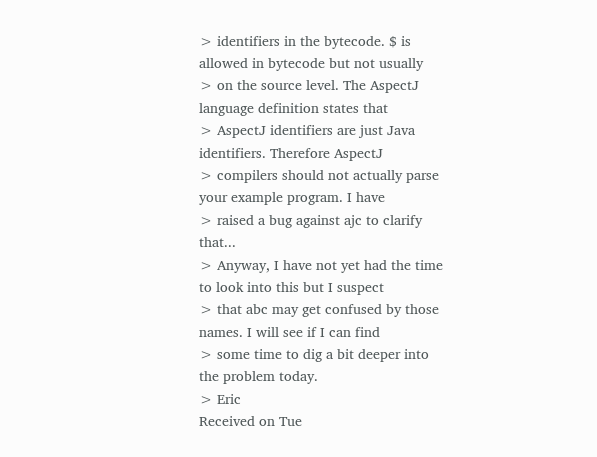> identifiers in the bytecode. $ is allowed in bytecode but not usually
> on the source level. The AspectJ language definition states that
> AspectJ identifiers are just Java identifiers. Therefore AspectJ
> compilers should not actually parse your example program. I have
> raised a bug against ajc to clarify that...
> Anyway, I have not yet had the time to look into this but I suspect
> that abc may get confused by those names. I will see if I can find
> some time to dig a bit deeper into the problem today.
> Eric
Received on Tue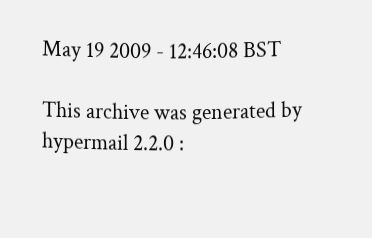May 19 2009 - 12:46:08 BST

This archive was generated by hypermail 2.2.0 :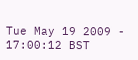Tue May 19 2009 - 17:00:12 BST